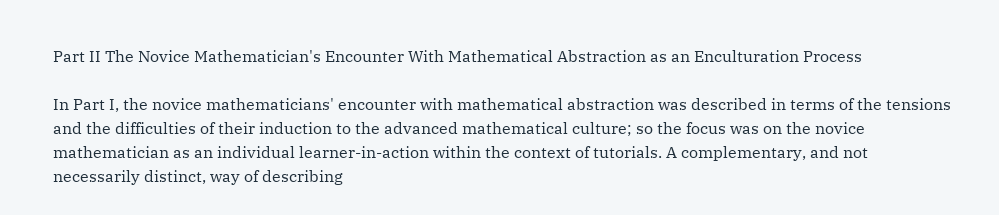Part II The Novice Mathematician's Encounter With Mathematical Abstraction as an Enculturation Process

In Part I, the novice mathematicians' encounter with mathematical abstraction was described in terms of the tensions and the difficulties of their induction to the advanced mathematical culture; so the focus was on the novice mathematician as an individual learner-in-action within the context of tutorials. A complementary, and not necessarily distinct, way of describing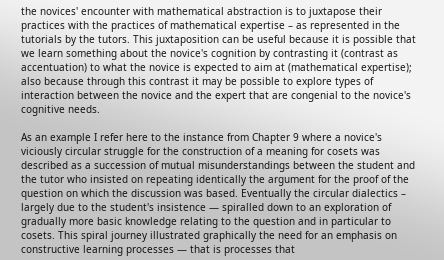the novices' encounter with mathematical abstraction is to juxtapose their practices with the practices of mathematical expertise – as represented in the tutorials by the tutors. This juxtaposition can be useful because it is possible that we learn something about the novice's cognition by contrasting it (contrast as accentuation) to what the novice is expected to aim at (mathematical expertise); also because through this contrast it may be possible to explore types of interaction between the novice and the expert that are congenial to the novice's cognitive needs.

As an example I refer here to the instance from Chapter 9 where a novice's viciously circular struggle for the construction of a meaning for cosets was described as a succession of mutual misunderstandings between the student and the tutor who insisted on repeating identically the argument for the proof of the question on which the discussion was based. Eventually the circular dialectics – largely due to the student's insistence — spiralled down to an exploration of gradually more basic knowledge relating to the question and in particular to cosets. This spiral journey illustrated graphically the need for an emphasis on constructive learning processes — that is processes that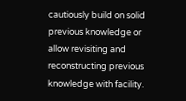cautiously build on solid previous knowledge or allow revisiting and reconstructing previous knowledge with facility.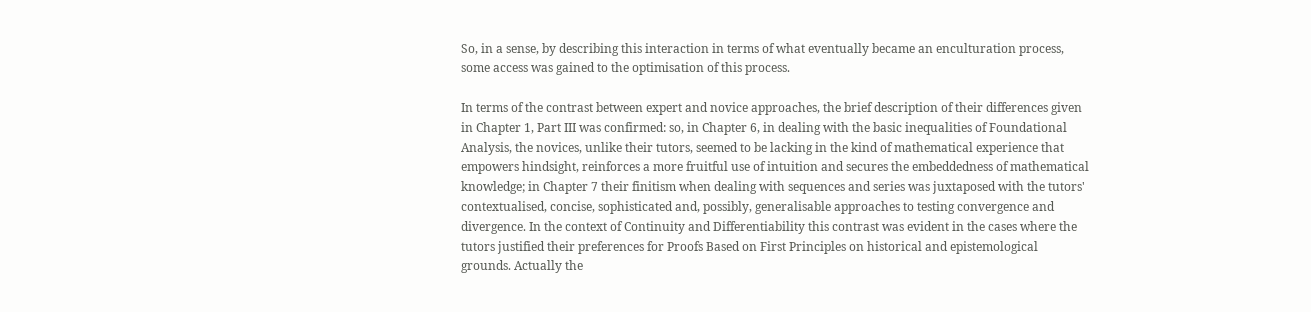So, in a sense, by describing this interaction in terms of what eventually became an enculturation process, some access was gained to the optimisation of this process.

In terms of the contrast between expert and novice approaches, the brief description of their differences given in Chapter 1, Part III was confirmed: so, in Chapter 6, in dealing with the basic inequalities of Foundational Analysis, the novices, unlike their tutors, seemed to be lacking in the kind of mathematical experience that empowers hindsight, reinforces a more fruitful use of intuition and secures the embeddedness of mathematical knowledge; in Chapter 7 their finitism when dealing with sequences and series was juxtaposed with the tutors' contextualised, concise, sophisticated and, possibly, generalisable approaches to testing convergence and divergence. In the context of Continuity and Differentiability this contrast was evident in the cases where the tutors justified their preferences for Proofs Based on First Principles on historical and epistemological grounds. Actually the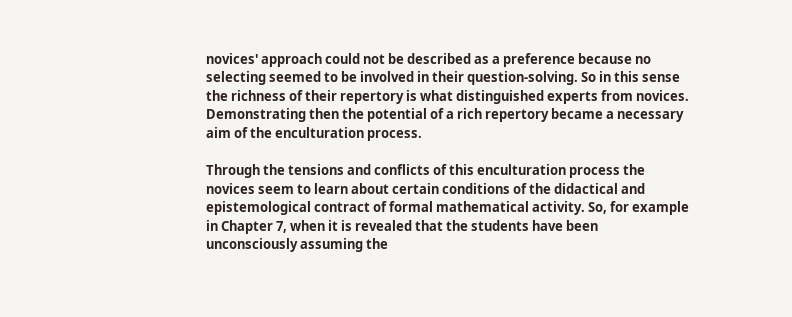novices' approach could not be described as a preference because no selecting seemed to be involved in their question-solving. So in this sense the richness of their repertory is what distinguished experts from novices. Demonstrating then the potential of a rich repertory became a necessary aim of the enculturation process.

Through the tensions and conflicts of this enculturation process the novices seem to learn about certain conditions of the didactical and epistemological contract of formal mathematical activity. So, for example in Chapter 7, when it is revealed that the students have been unconsciously assuming the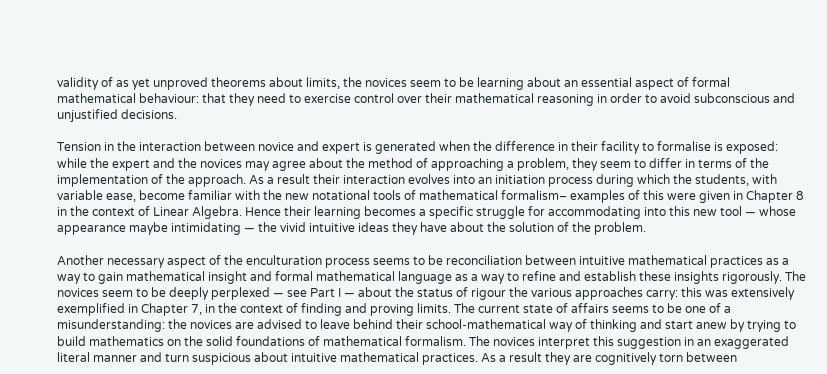validity of as yet unproved theorems about limits, the novices seem to be learning about an essential aspect of formal mathematical behaviour: that they need to exercise control over their mathematical reasoning in order to avoid subconscious and unjustified decisions.

Tension in the interaction between novice and expert is generated when the difference in their facility to formalise is exposed: while the expert and the novices may agree about the method of approaching a problem, they seem to differ in terms of the implementation of the approach. As a result their interaction evolves into an initiation process during which the students, with variable ease, become familiar with the new notational tools of mathematical formalism– examples of this were given in Chapter 8 in the context of Linear Algebra. Hence their learning becomes a specific struggle for accommodating into this new tool — whose appearance maybe intimidating — the vivid intuitive ideas they have about the solution of the problem.

Another necessary aspect of the enculturation process seems to be reconciliation between intuitive mathematical practices as a way to gain mathematical insight and formal mathematical language as a way to refine and establish these insights rigorously. The novices seem to be deeply perplexed — see Part I — about the status of rigour the various approaches carry: this was extensively exemplified in Chapter 7, in the context of finding and proving limits. The current state of affairs seems to be one of a misunderstanding: the novices are advised to leave behind their school-mathematical way of thinking and start anew by trying to build mathematics on the solid foundations of mathematical formalism. The novices interpret this suggestion in an exaggerated literal manner and turn suspicious about intuitive mathematical practices. As a result they are cognitively torn between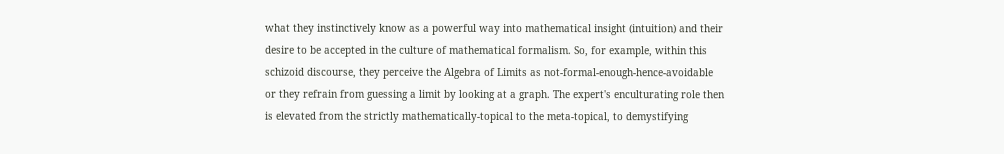what they instinctively know as a powerful way into mathematical insight (intuition) and their desire to be accepted in the culture of mathematical formalism. So, for example, within this schizoid discourse, they perceive the Algebra of Limits as not-formal-enough-hence-avoidable or they refrain from guessing a limit by looking at a graph. The expert's enculturating role then is elevated from the strictly mathematically-topical to the meta-topical, to demystifying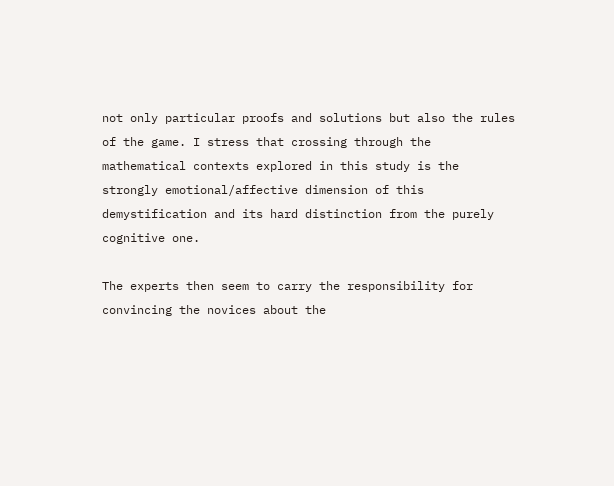not only particular proofs and solutions but also the rules of the game. I stress that crossing through the mathematical contexts explored in this study is the strongly emotional/affective dimension of this demystification and its hard distinction from the purely cognitive one.

The experts then seem to carry the responsibility for convincing the novices about the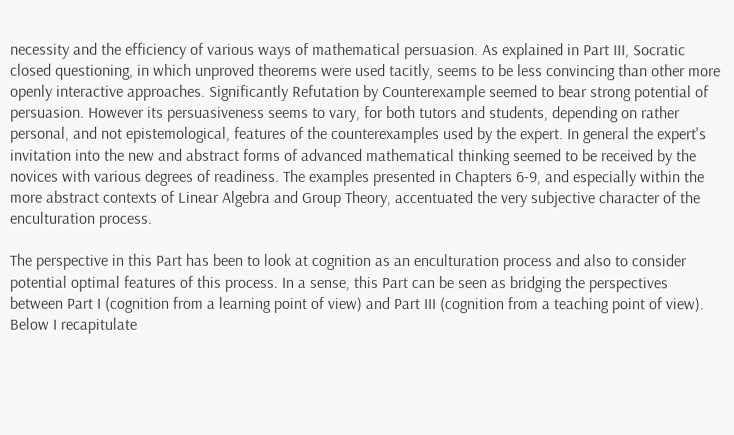necessity and the efficiency of various ways of mathematical persuasion. As explained in Part III, Socratic closed questioning, in which unproved theorems were used tacitly, seems to be less convincing than other more openly interactive approaches. Significantly Refutation by Counterexample seemed to bear strong potential of persuasion. However its persuasiveness seems to vary, for both tutors and students, depending on rather personal, and not epistemological, features of the counterexamples used by the expert. In general the expert's invitation into the new and abstract forms of advanced mathematical thinking seemed to be received by the novices with various degrees of readiness. The examples presented in Chapters 6-9, and especially within the more abstract contexts of Linear Algebra and Group Theory, accentuated the very subjective character of the enculturation process.

The perspective in this Part has been to look at cognition as an enculturation process and also to consider potential optimal features of this process. In a sense, this Part can be seen as bridging the perspectives between Part I (cognition from a learning point of view) and Part III (cognition from a teaching point of view). Below I recapitulate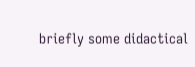briefly some didactical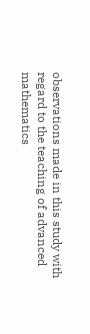observations made in this study with regard to the teaching of advanced mathematics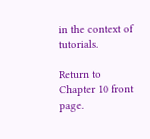in the context of tutorials.

Return to Chapter 10 front page.